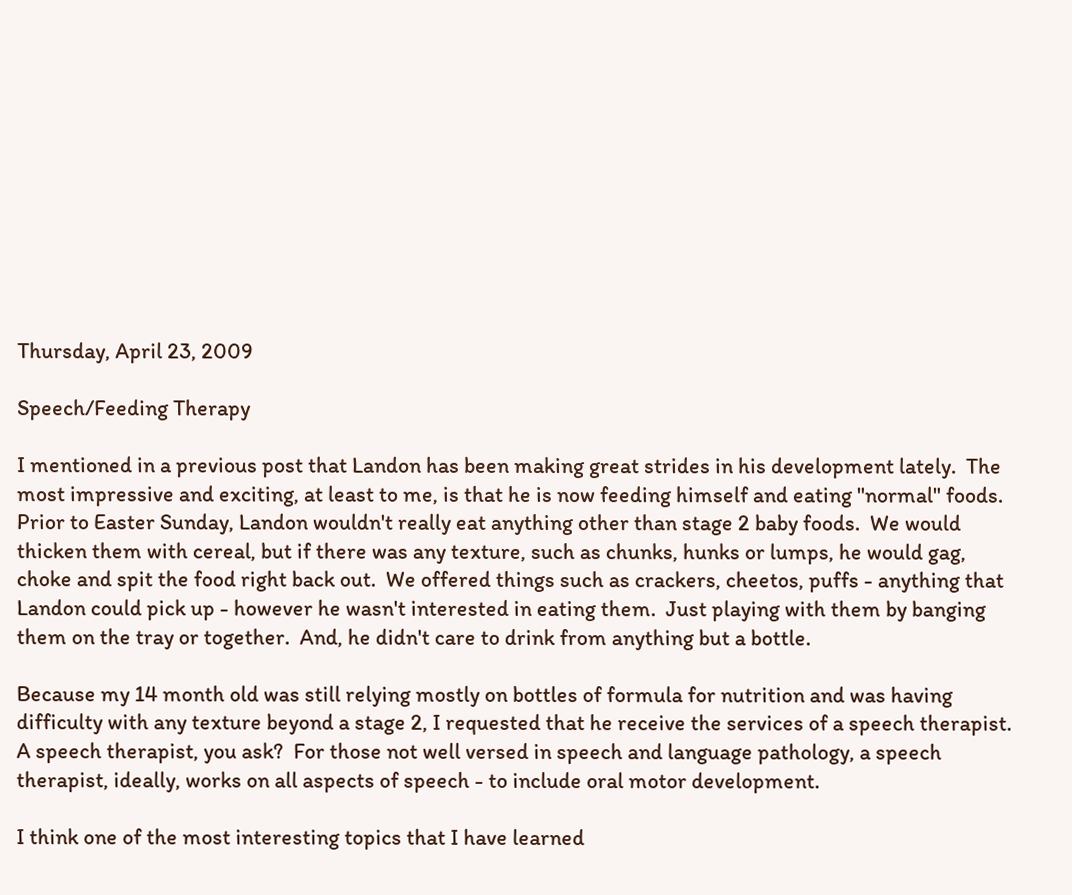Thursday, April 23, 2009

Speech/Feeding Therapy

I mentioned in a previous post that Landon has been making great strides in his development lately.  The most impressive and exciting, at least to me, is that he is now feeding himself and eating "normal" foods.  Prior to Easter Sunday, Landon wouldn't really eat anything other than stage 2 baby foods.  We would thicken them with cereal, but if there was any texture, such as chunks, hunks or lumps, he would gag, choke and spit the food right back out.  We offered things such as crackers, cheetos, puffs - anything that Landon could pick up - however he wasn't interested in eating them.  Just playing with them by banging them on the tray or together.  And, he didn't care to drink from anything but a bottle.

Because my 14 month old was still relying mostly on bottles of formula for nutrition and was having difficulty with any texture beyond a stage 2, I requested that he receive the services of a speech therapist.  A speech therapist, you ask?  For those not well versed in speech and language pathology, a speech therapist, ideally, works on all aspects of speech - to include oral motor development.

I think one of the most interesting topics that I have learned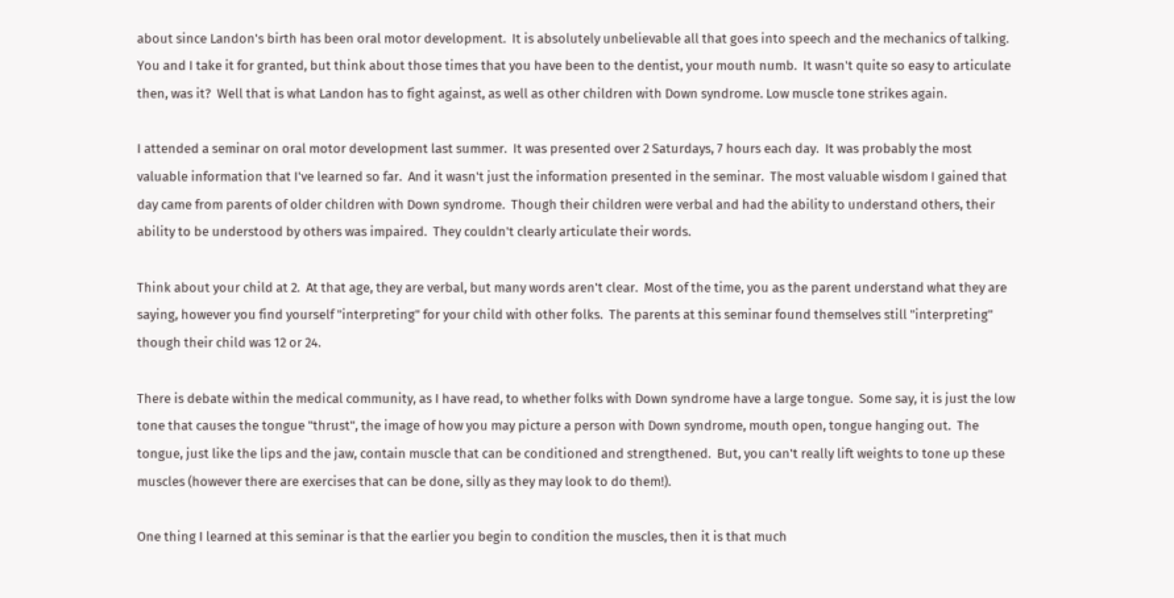about since Landon's birth has been oral motor development.  It is absolutely unbelievable all that goes into speech and the mechanics of talking.  You and I take it for granted, but think about those times that you have been to the dentist, your mouth numb.  It wasn't quite so easy to articulate then, was it?  Well that is what Landon has to fight against, as well as other children with Down syndrome. Low muscle tone strikes again.

I attended a seminar on oral motor development last summer.  It was presented over 2 Saturdays, 7 hours each day.  It was probably the most valuable information that I've learned so far.  And it wasn't just the information presented in the seminar.  The most valuable wisdom I gained that day came from parents of older children with Down syndrome.  Though their children were verbal and had the ability to understand others, their ability to be understood by others was impaired.  They couldn't clearly articulate their words.

Think about your child at 2.  At that age, they are verbal, but many words aren't clear.  Most of the time, you as the parent understand what they are saying, however you find yourself "interpreting" for your child with other folks.  The parents at this seminar found themselves still "interpreting" though their child was 12 or 24.

There is debate within the medical community, as I have read, to whether folks with Down syndrome have a large tongue.  Some say, it is just the low tone that causes the tongue "thrust", the image of how you may picture a person with Down syndrome, mouth open, tongue hanging out.  The tongue, just like the lips and the jaw, contain muscle that can be conditioned and strengthened.  But, you can't really lift weights to tone up these muscles (however there are exercises that can be done, silly as they may look to do them!).

One thing I learned at this seminar is that the earlier you begin to condition the muscles, then it is that much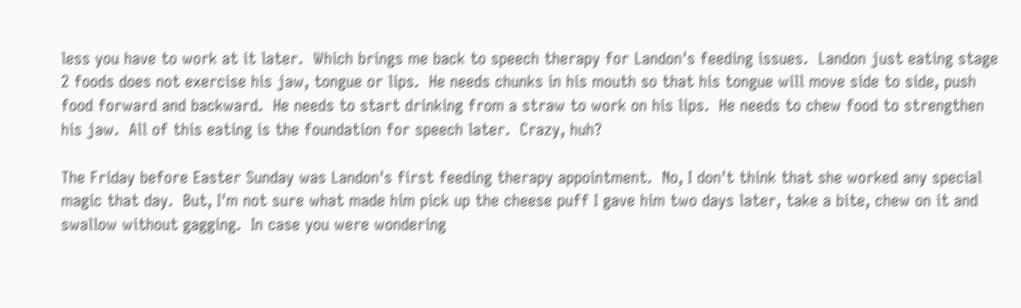less you have to work at it later.  Which brings me back to speech therapy for Landon's feeding issues.  Landon just eating stage 2 foods does not exercise his jaw, tongue or lips.  He needs chunks in his mouth so that his tongue will move side to side, push food forward and backward.  He needs to start drinking from a straw to work on his lips.  He needs to chew food to strengthen his jaw.  All of this eating is the foundation for speech later.  Crazy, huh?

The Friday before Easter Sunday was Landon's first feeding therapy appointment.  No, I don't think that she worked any special magic that day.  But, I'm not sure what made him pick up the cheese puff I gave him two days later, take a bite, chew on it and swallow without gagging.  In case you were wondering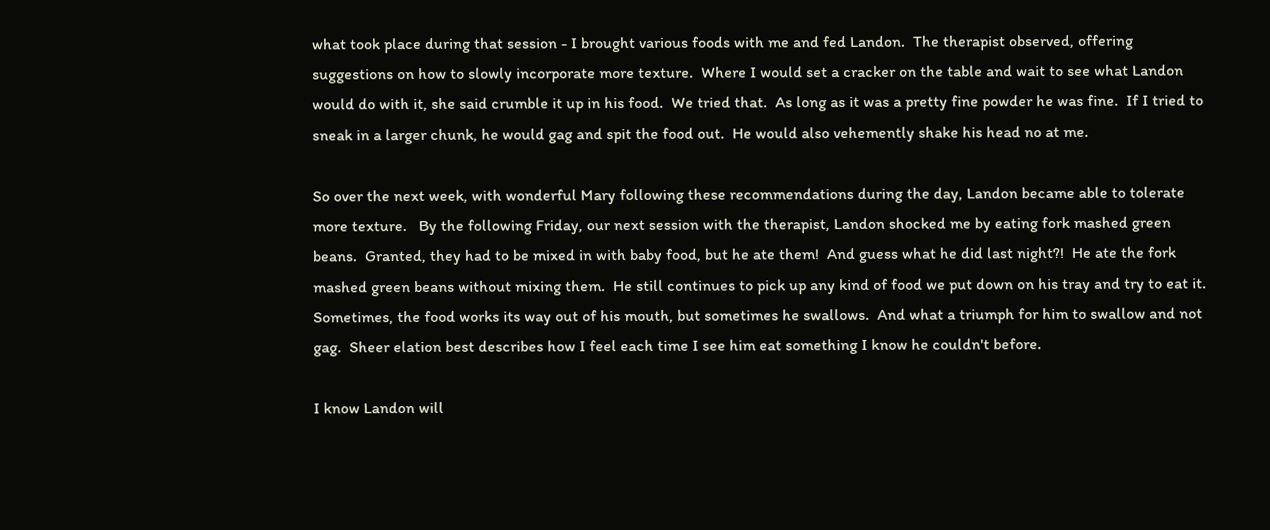what took place during that session - I brought various foods with me and fed Landon.  The therapist observed, offering suggestions on how to slowly incorporate more texture.  Where I would set a cracker on the table and wait to see what Landon would do with it, she said crumble it up in his food.  We tried that.  As long as it was a pretty fine powder he was fine.  If I tried to sneak in a larger chunk, he would gag and spit the food out.  He would also vehemently shake his head no at me.

So over the next week, with wonderful Mary following these recommendations during the day, Landon became able to tolerate more texture.   By the following Friday, our next session with the therapist, Landon shocked me by eating fork mashed green beans.  Granted, they had to be mixed in with baby food, but he ate them!  And guess what he did last night?!  He ate the fork mashed green beans without mixing them.  He still continues to pick up any kind of food we put down on his tray and try to eat it.  Sometimes, the food works its way out of his mouth, but sometimes he swallows.  And what a triumph for him to swallow and not gag.  Sheer elation best describes how I feel each time I see him eat something I know he couldn't before.

I know Landon will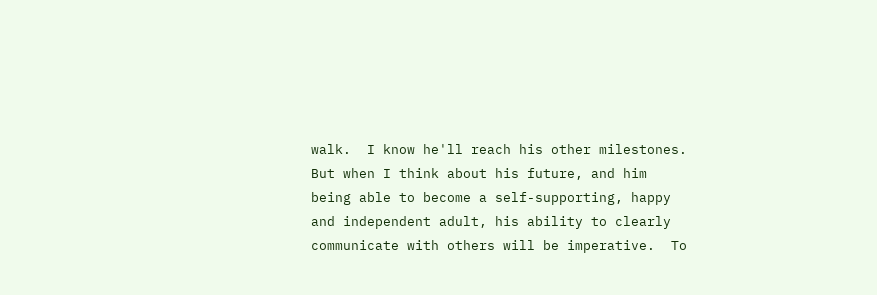walk.  I know he'll reach his other milestones.  But when I think about his future, and him being able to become a self-supporting, happy and independent adult, his ability to clearly communicate with others will be imperative.  To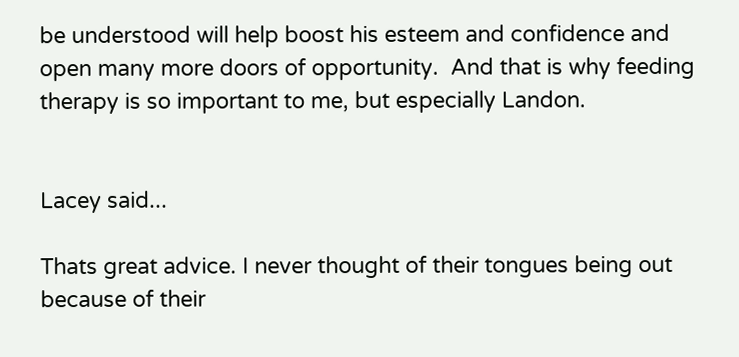be understood will help boost his esteem and confidence and open many more doors of opportunity.  And that is why feeding therapy is so important to me, but especially Landon.


Lacey said...

Thats great advice. I never thought of their tongues being out because of their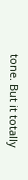tone. But it totally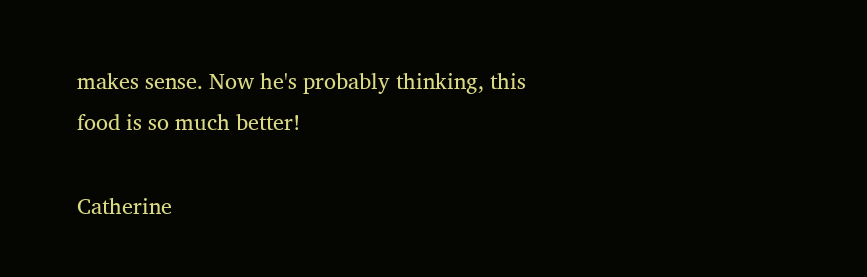makes sense. Now he's probably thinking, this food is so much better!

Catherine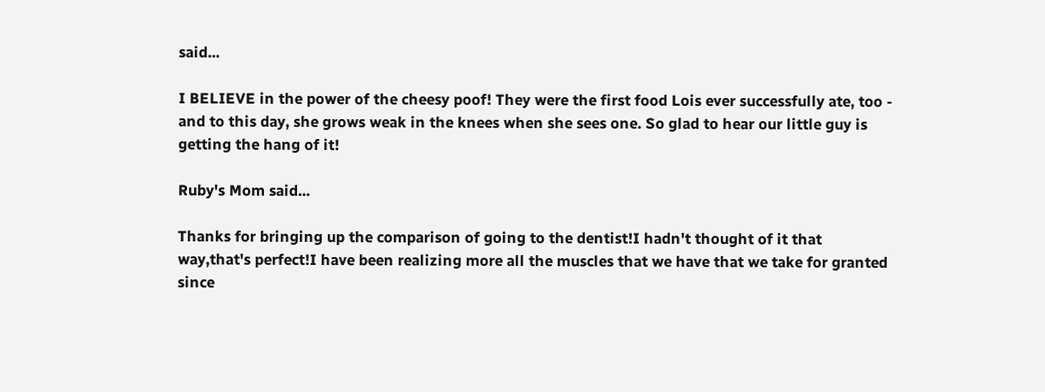said...

I BELIEVE in the power of the cheesy poof! They were the first food Lois ever successfully ate, too - and to this day, she grows weak in the knees when she sees one. So glad to hear our little guy is getting the hang of it!

Ruby's Mom said...

Thanks for bringing up the comparison of going to the dentist!I hadn't thought of it that way,that's perfect!I have been realizing more all the muscles that we have that we take for granted since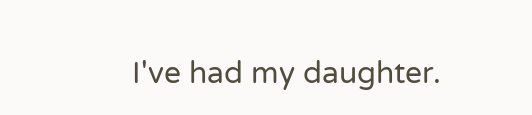I've had my daughter.